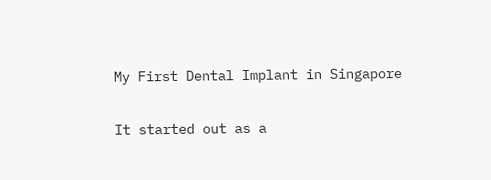My First Dental Implant in Singapore

It started out as a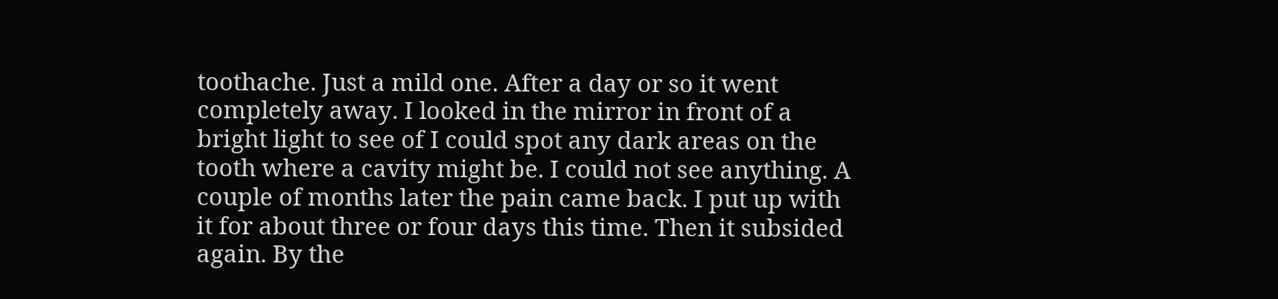toothache. Just a mild one. After a day or so it went completely away. I looked in the mirror in front of a bright light to see of I could spot any dark areas on the tooth where a cavity might be. I could not see anything. A couple of months later the pain came back. I put up with it for about three or four days this time. Then it subsided again. By the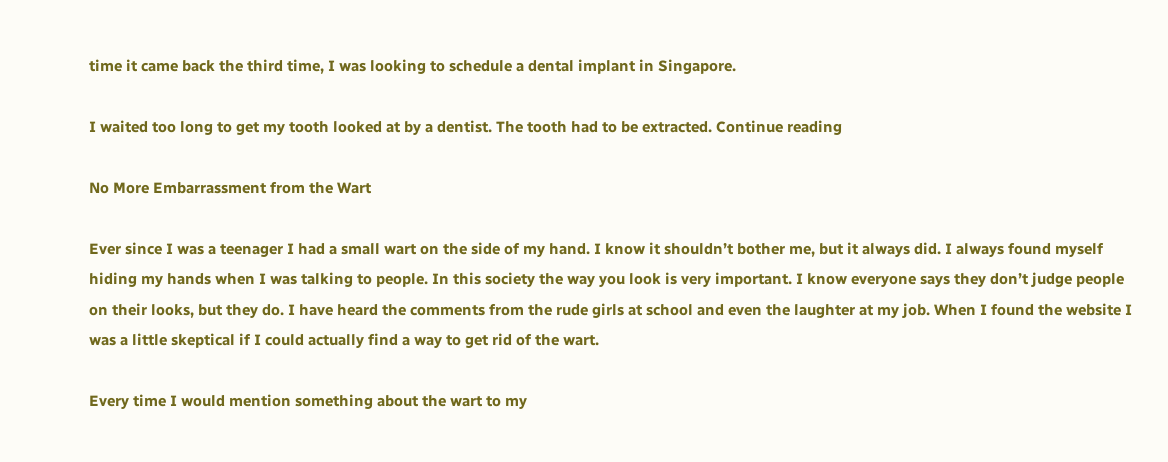time it came back the third time, I was looking to schedule a dental implant in Singapore.

I waited too long to get my tooth looked at by a dentist. The tooth had to be extracted. Continue reading

No More Embarrassment from the Wart

Ever since I was a teenager I had a small wart on the side of my hand. I know it shouldn’t bother me, but it always did. I always found myself hiding my hands when I was talking to people. In this society the way you look is very important. I know everyone says they don’t judge people on their looks, but they do. I have heard the comments from the rude girls at school and even the laughter at my job. When I found the website I was a little skeptical if I could actually find a way to get rid of the wart.

Every time I would mention something about the wart to my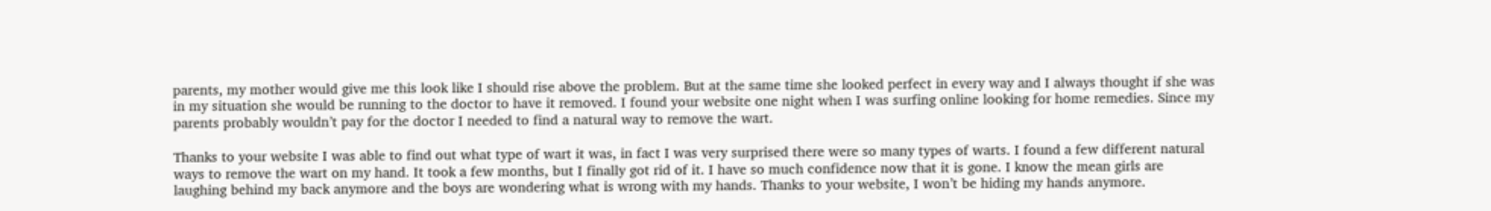parents, my mother would give me this look like I should rise above the problem. But at the same time she looked perfect in every way and I always thought if she was in my situation she would be running to the doctor to have it removed. I found your website one night when I was surfing online looking for home remedies. Since my parents probably wouldn’t pay for the doctor I needed to find a natural way to remove the wart.

Thanks to your website I was able to find out what type of wart it was, in fact I was very surprised there were so many types of warts. I found a few different natural ways to remove the wart on my hand. It took a few months, but I finally got rid of it. I have so much confidence now that it is gone. I know the mean girls are laughing behind my back anymore and the boys are wondering what is wrong with my hands. Thanks to your website, I won’t be hiding my hands anymore.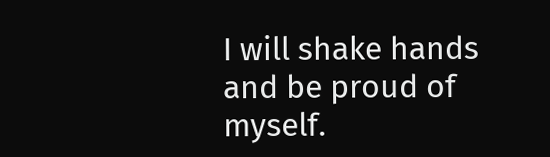I will shake hands and be proud of myself.